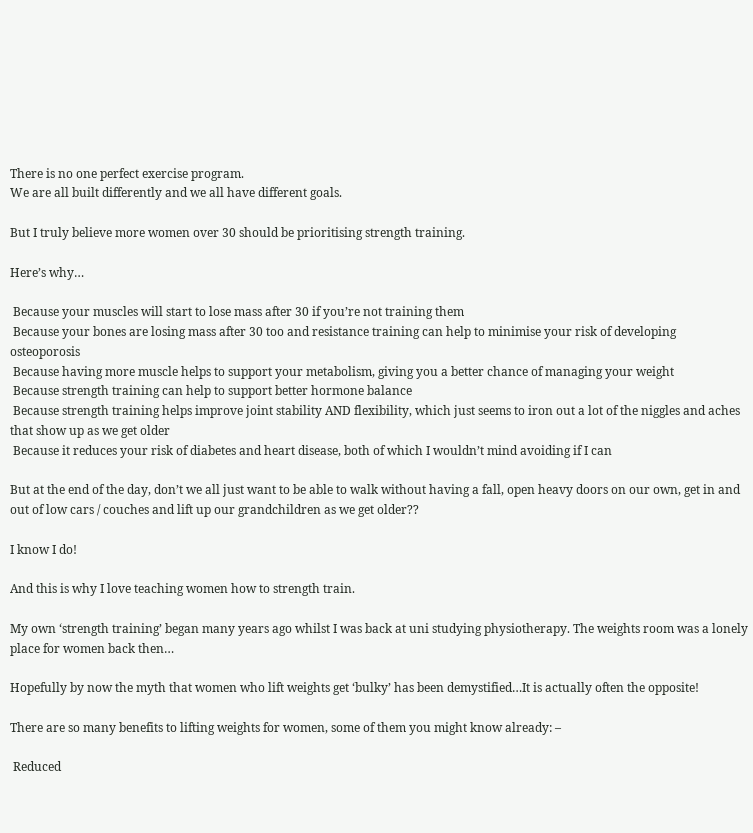There is no one perfect exercise program.
We are all built differently and we all have different goals.

But I truly believe more women over 30 should be prioritising strength training.

Here’s why…

 Because your muscles will start to lose mass after 30 if you’re not training them
 Because your bones are losing mass after 30 too and resistance training can help to minimise your risk of developing osteoporosis
 Because having more muscle helps to support your metabolism, giving you a better chance of managing your weight
 Because strength training can help to support better hormone balance
 Because strength training helps improve joint stability AND flexibility, which just seems to iron out a lot of the niggles and aches that show up as we get older
 Because it reduces your risk of diabetes and heart disease, both of which I wouldn’t mind avoiding if I can

But at the end of the day, don’t we all just want to be able to walk without having a fall, open heavy doors on our own, get in and out of low cars / couches and lift up our grandchildren as we get older??

I know I do!

And this is why I love teaching women how to strength train.

My own ‘strength training’ began many years ago whilst I was back at uni studying physiotherapy. The weights room was a lonely place for women back then…

Hopefully by now the myth that women who lift weights get ‘bulky’ has been demystified…It is actually often the opposite!

There are so many benefits to lifting weights for women, some of them you might know already: –

 Reduced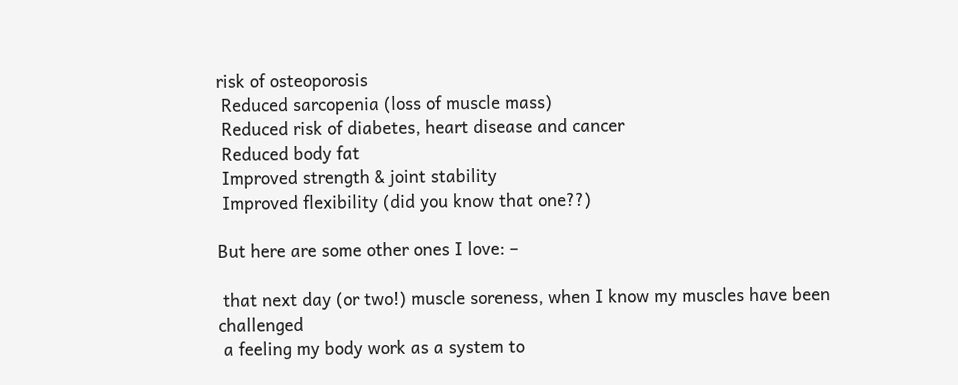risk of osteoporosis
 Reduced sarcopenia (loss of muscle mass)
 Reduced risk of diabetes, heart disease and cancer
 Reduced body fat
 Improved strength & joint stability
 Improved flexibility (did you know that one??)

But here are some other ones I love: –

 that next day (or two!) muscle soreness, when I know my muscles have been challenged
 a feeling my body work as a system to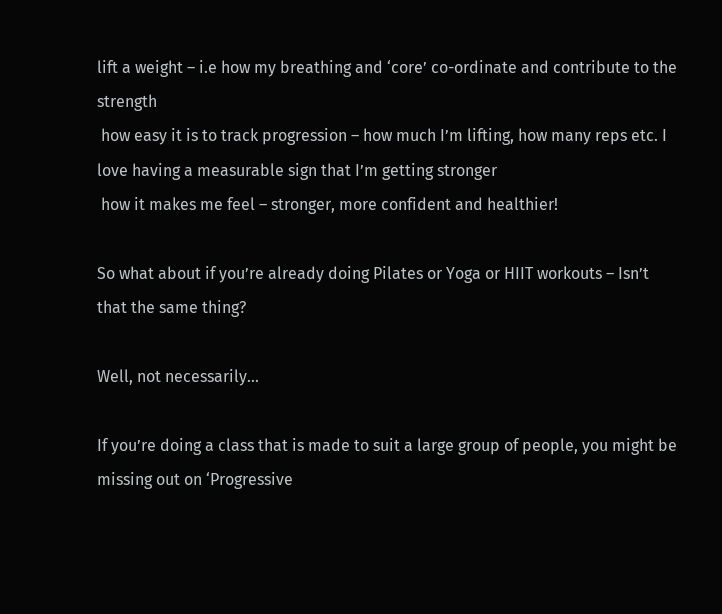lift a weight – i.e how my breathing and ‘core’ co-ordinate and contribute to the strength
 how easy it is to track progression – how much I’m lifting, how many reps etc. I love having a measurable sign that I’m getting stronger
 how it makes me feel – stronger, more confident and healthier!

So what about if you’re already doing Pilates or Yoga or HIIT workouts – Isn’t that the same thing?

Well, not necessarily…

If you’re doing a class that is made to suit a large group of people, you might be missing out on ‘Progressive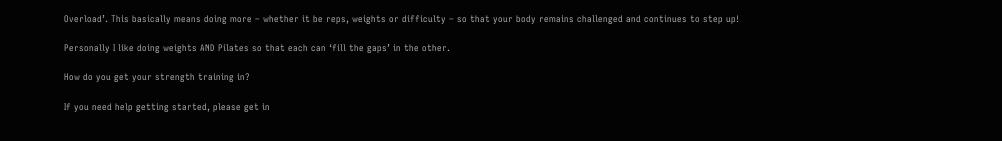Overload’. This basically means doing more – whether it be reps, weights or difficulty – so that your body remains challenged and continues to step up!

Personally I like doing weights AND Pilates so that each can ‘fill the gaps’ in the other.

How do you get your strength training in?

If you need help getting started, please get in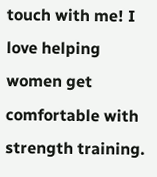touch with me! I love helping women get comfortable with strength training.